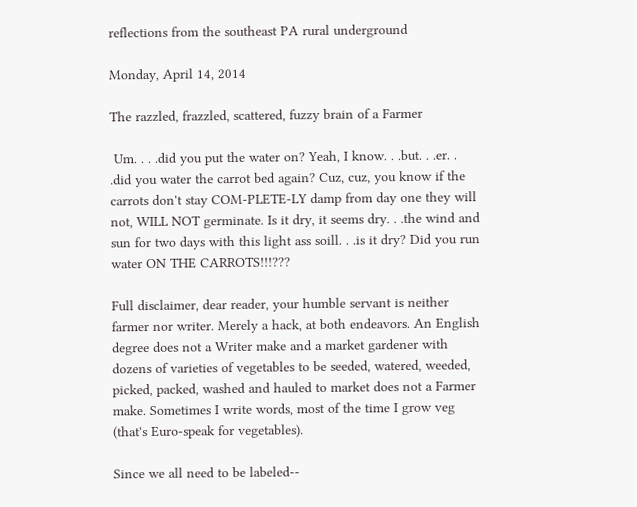reflections from the southeast PA rural underground

Monday, April 14, 2014

The razzled, frazzled, scattered, fuzzy brain of a Farmer

 Um. . . .did you put the water on? Yeah, I know. . .but. . .er. . .did you water the carrot bed again? Cuz, cuz, you know if the carrots don't stay COM-PLETE-LY damp from day one they will not, WILL NOT germinate. Is it dry, it seems dry. . .the wind and sun for two days with this light ass soill. . .is it dry? Did you run water ON THE CARROTS!!!???

Full disclaimer, dear reader, your humble servant is neither farmer nor writer. Merely a hack, at both endeavors. An English degree does not a Writer make and a market gardener with dozens of varieties of vegetables to be seeded, watered, weeded, picked, packed, washed and hauled to market does not a Farmer make. Sometimes I write words, most of the time I grow veg (that's Euro-speak for vegetables).

Since we all need to be labeled--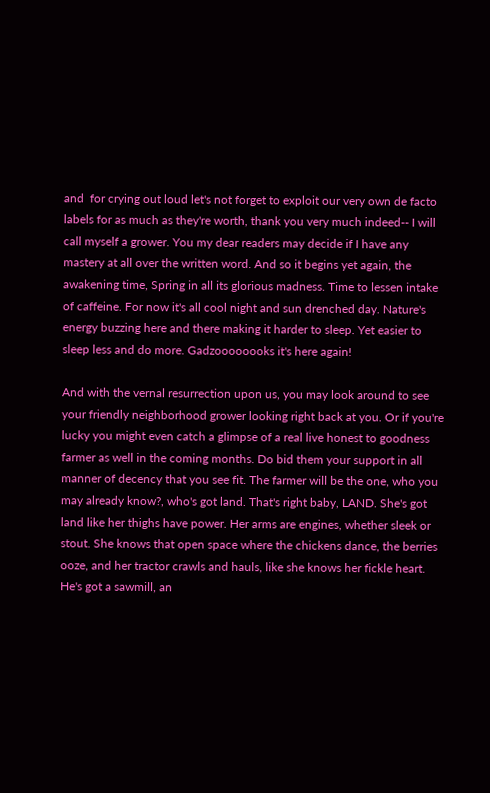and  for crying out loud let's not forget to exploit our very own de facto labels for as much as they're worth, thank you very much indeed-- I will call myself a grower. You my dear readers may decide if I have any mastery at all over the written word. And so it begins yet again, the awakening time, Spring in all its glorious madness. Time to lessen intake of caffeine. For now it's all cool night and sun drenched day. Nature's energy buzzing here and there making it harder to sleep. Yet easier to sleep less and do more. Gadzoooooooks it's here again!

And with the vernal resurrection upon us, you may look around to see your friendly neighborhood grower looking right back at you. Or if you're lucky you might even catch a glimpse of a real live honest to goodness farmer as well in the coming months. Do bid them your support in all manner of decency that you see fit. The farmer will be the one, who you may already know?, who's got land. That's right baby, LAND. She's got land like her thighs have power. Her arms are engines, whether sleek or stout. She knows that open space where the chickens dance, the berries ooze, and her tractor crawls and hauls, like she knows her fickle heart. He's got a sawmill, an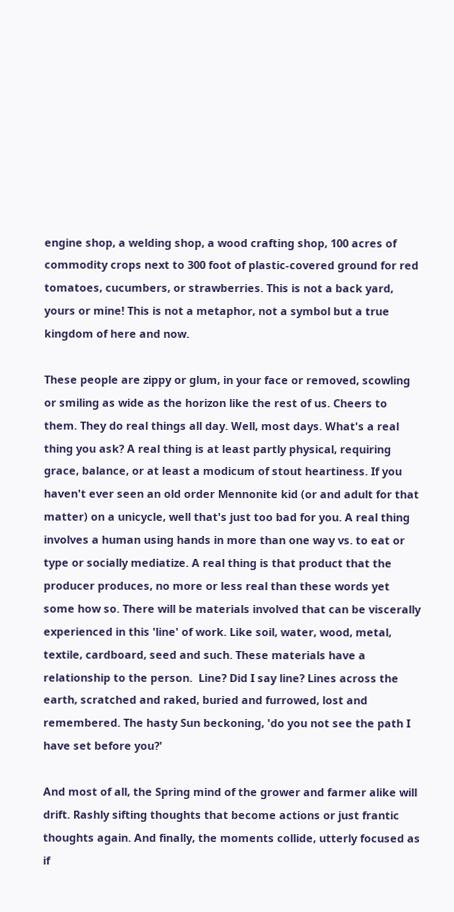engine shop, a welding shop, a wood crafting shop, 100 acres of commodity crops next to 300 foot of plastic-covered ground for red tomatoes, cucumbers, or strawberries. This is not a back yard, yours or mine! This is not a metaphor, not a symbol but a true kingdom of here and now.

These people are zippy or glum, in your face or removed, scowling or smiling as wide as the horizon like the rest of us. Cheers to them. They do real things all day. Well, most days. What's a real thing you ask? A real thing is at least partly physical, requiring grace, balance, or at least a modicum of stout heartiness. If you haven't ever seen an old order Mennonite kid (or and adult for that matter) on a unicycle, well that's just too bad for you. A real thing involves a human using hands in more than one way vs. to eat or type or socially mediatize. A real thing is that product that the producer produces, no more or less real than these words yet some how so. There will be materials involved that can be viscerally experienced in this 'line' of work. Like soil, water, wood, metal, textile, cardboard, seed and such. These materials have a relationship to the person.  Line? Did I say line? Lines across the earth, scratched and raked, buried and furrowed, lost and remembered. The hasty Sun beckoning, 'do you not see the path I have set before you?'

And most of all, the Spring mind of the grower and farmer alike will drift. Rashly sifting thoughts that become actions or just frantic thoughts again. And finally, the moments collide, utterly focused as if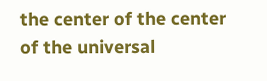the center of the center of the universal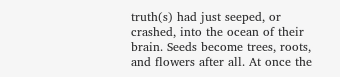truth(s) had just seeped, or crashed, into the ocean of their brain. Seeds become trees, roots, and flowers after all. At once the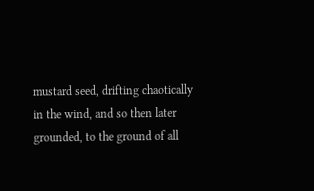mustard seed, drifting chaotically in the wind, and so then later grounded, to the ground of all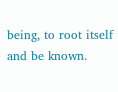being, to root itself and be known.